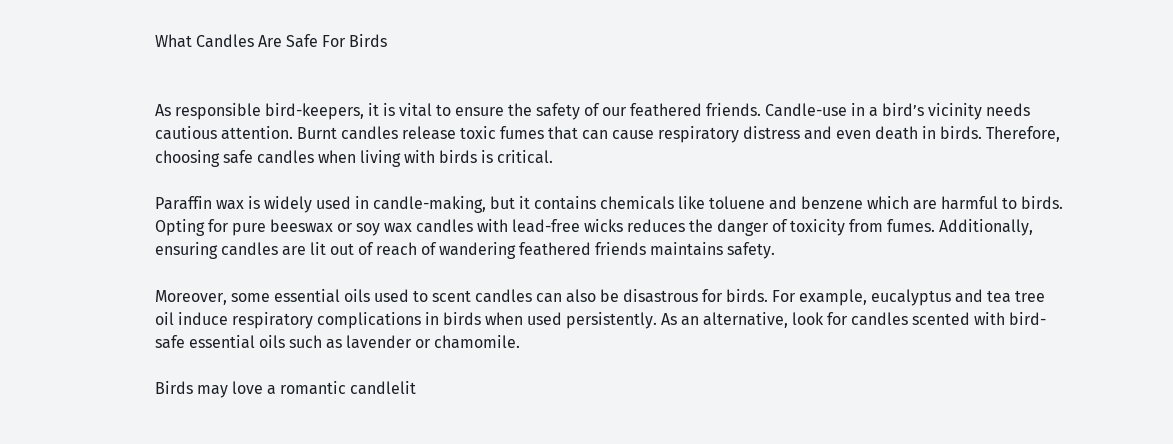What Candles Are Safe For Birds


As responsible bird-keepers, it is vital to ensure the safety of our feathered friends. Candle-use in a bird’s vicinity needs cautious attention. Burnt candles release toxic fumes that can cause respiratory distress and even death in birds. Therefore, choosing safe candles when living with birds is critical.

Paraffin wax is widely used in candle-making, but it contains chemicals like toluene and benzene which are harmful to birds. Opting for pure beeswax or soy wax candles with lead-free wicks reduces the danger of toxicity from fumes. Additionally, ensuring candles are lit out of reach of wandering feathered friends maintains safety.

Moreover, some essential oils used to scent candles can also be disastrous for birds. For example, eucalyptus and tea tree oil induce respiratory complications in birds when used persistently. As an alternative, look for candles scented with bird-safe essential oils such as lavender or chamomile.

Birds may love a romantic candlelit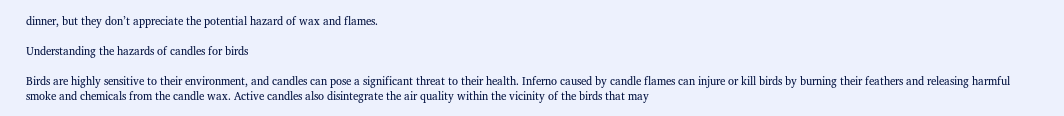dinner, but they don’t appreciate the potential hazard of wax and flames.

Understanding the hazards of candles for birds

Birds are highly sensitive to their environment, and candles can pose a significant threat to their health. Inferno caused by candle flames can injure or kill birds by burning their feathers and releasing harmful smoke and chemicals from the candle wax. Active candles also disintegrate the air quality within the vicinity of the birds that may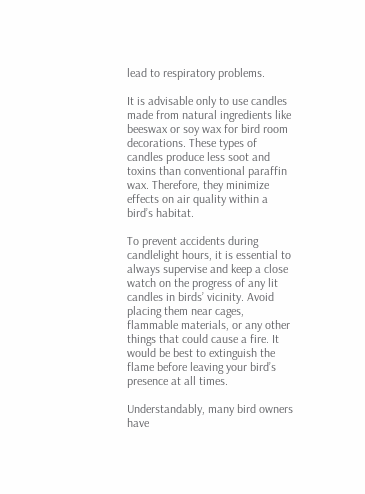lead to respiratory problems.

It is advisable only to use candles made from natural ingredients like beeswax or soy wax for bird room decorations. These types of candles produce less soot and toxins than conventional paraffin wax. Therefore, they minimize effects on air quality within a bird’s habitat.

To prevent accidents during candlelight hours, it is essential to always supervise and keep a close watch on the progress of any lit candles in birds’ vicinity. Avoid placing them near cages, flammable materials, or any other things that could cause a fire. It would be best to extinguish the flame before leaving your bird’s presence at all times.

Understandably, many bird owners have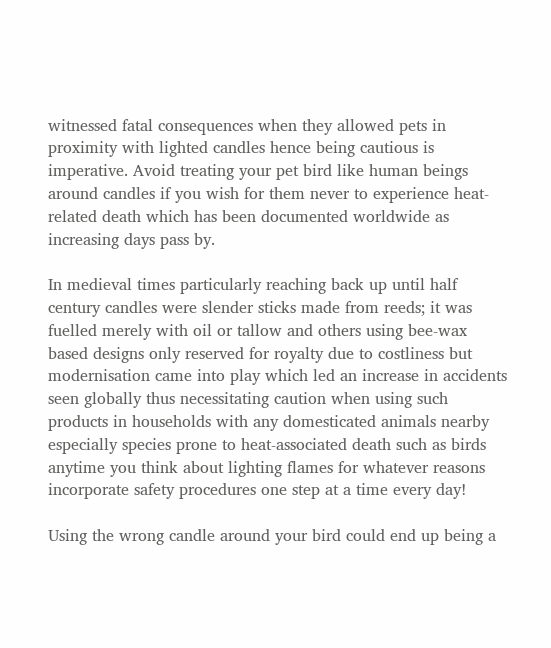witnessed fatal consequences when they allowed pets in proximity with lighted candles hence being cautious is imperative. Avoid treating your pet bird like human beings around candles if you wish for them never to experience heat-related death which has been documented worldwide as increasing days pass by.

In medieval times particularly reaching back up until half century candles were slender sticks made from reeds; it was fuelled merely with oil or tallow and others using bee-wax based designs only reserved for royalty due to costliness but modernisation came into play which led an increase in accidents seen globally thus necessitating caution when using such products in households with any domesticated animals nearby especially species prone to heat-associated death such as birds anytime you think about lighting flames for whatever reasons incorporate safety procedures one step at a time every day!

Using the wrong candle around your bird could end up being a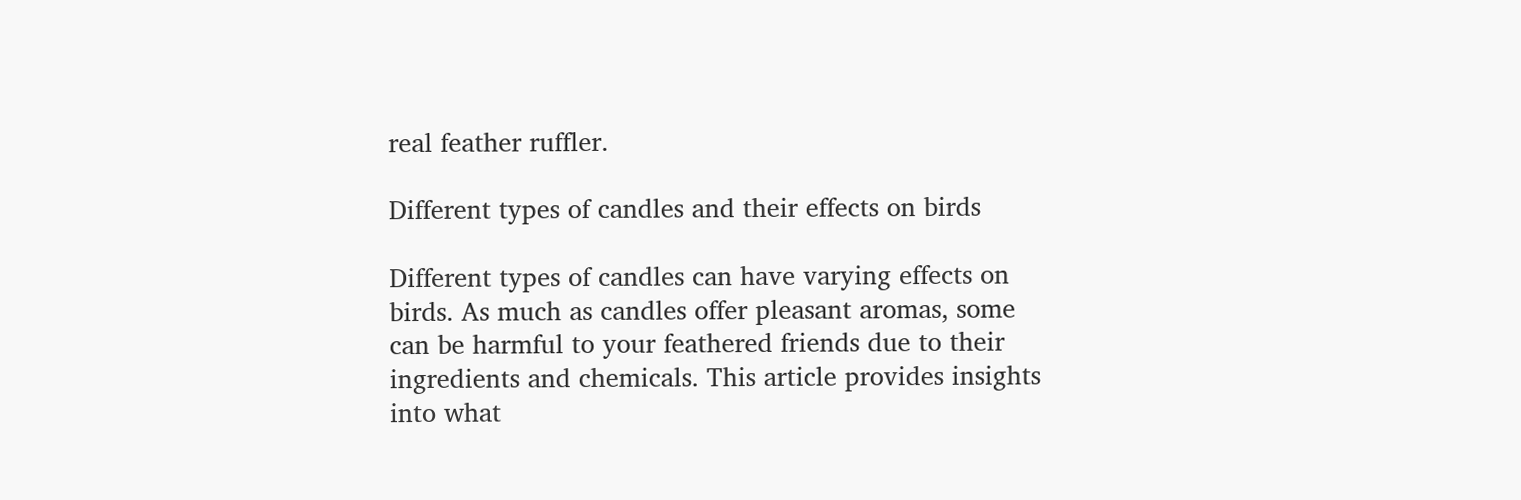real feather ruffler.

Different types of candles and their effects on birds

Different types of candles can have varying effects on birds. As much as candles offer pleasant aromas, some can be harmful to your feathered friends due to their ingredients and chemicals. This article provides insights into what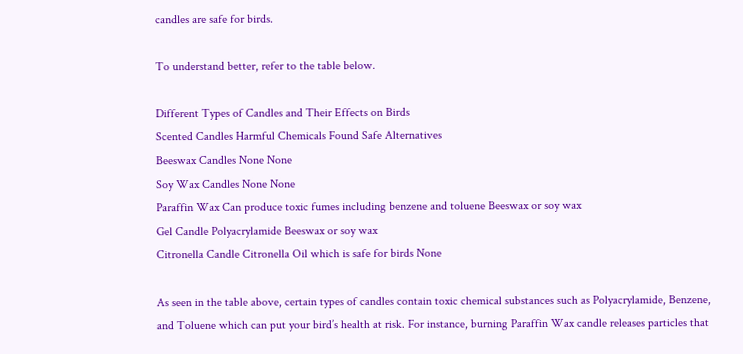candles are safe for birds.

To understand better, refer to the table below.

Different Types of Candles and Their Effects on Birds
Scented Candles Harmful Chemicals Found Safe Alternatives
Beeswax Candles None None
Soy Wax Candles None None
Paraffin Wax Can produce toxic fumes including benzene and toluene Beeswax or soy wax
Gel Candle Polyacrylamide Beeswax or soy wax
Citronella Candle Citronella Oil which is safe for birds None

As seen in the table above, certain types of candles contain toxic chemical substances such as Polyacrylamide, Benzene, and Toluene which can put your bird’s health at risk. For instance, burning Paraffin Wax candle releases particles that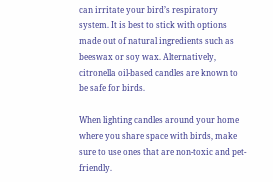can irritate your bird’s respiratory system. It is best to stick with options made out of natural ingredients such as beeswax or soy wax. Alternatively, citronella oil-based candles are known to be safe for birds.

When lighting candles around your home where you share space with birds, make sure to use ones that are non-toxic and pet-friendly.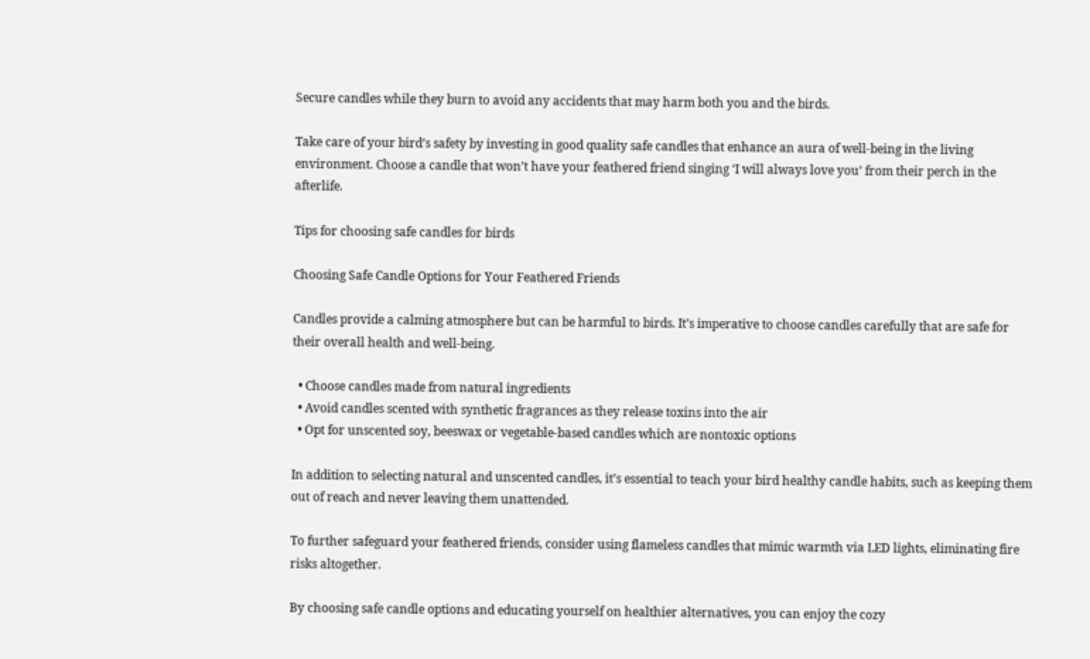Secure candles while they burn to avoid any accidents that may harm both you and the birds.

Take care of your bird’s safety by investing in good quality safe candles that enhance an aura of well-being in the living environment. Choose a candle that won’t have your feathered friend singing ‘I will always love you’ from their perch in the afterlife.

Tips for choosing safe candles for birds

Choosing Safe Candle Options for Your Feathered Friends

Candles provide a calming atmosphere but can be harmful to birds. It’s imperative to choose candles carefully that are safe for their overall health and well-being.

  • Choose candles made from natural ingredients
  • Avoid candles scented with synthetic fragrances as they release toxins into the air
  • Opt for unscented soy, beeswax or vegetable-based candles which are nontoxic options

In addition to selecting natural and unscented candles, it’s essential to teach your bird healthy candle habits, such as keeping them out of reach and never leaving them unattended.

To further safeguard your feathered friends, consider using flameless candles that mimic warmth via LED lights, eliminating fire risks altogether.

By choosing safe candle options and educating yourself on healthier alternatives, you can enjoy the cozy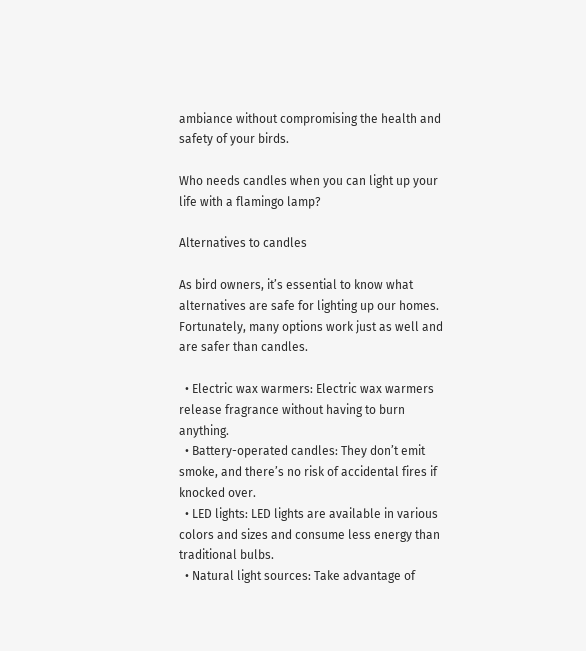ambiance without compromising the health and safety of your birds.

Who needs candles when you can light up your life with a flamingo lamp?

Alternatives to candles

As bird owners, it’s essential to know what alternatives are safe for lighting up our homes. Fortunately, many options work just as well and are safer than candles.

  • Electric wax warmers: Electric wax warmers release fragrance without having to burn anything.
  • Battery-operated candles: They don’t emit smoke, and there’s no risk of accidental fires if knocked over.
  • LED lights: LED lights are available in various colors and sizes and consume less energy than traditional bulbs.
  • Natural light sources: Take advantage of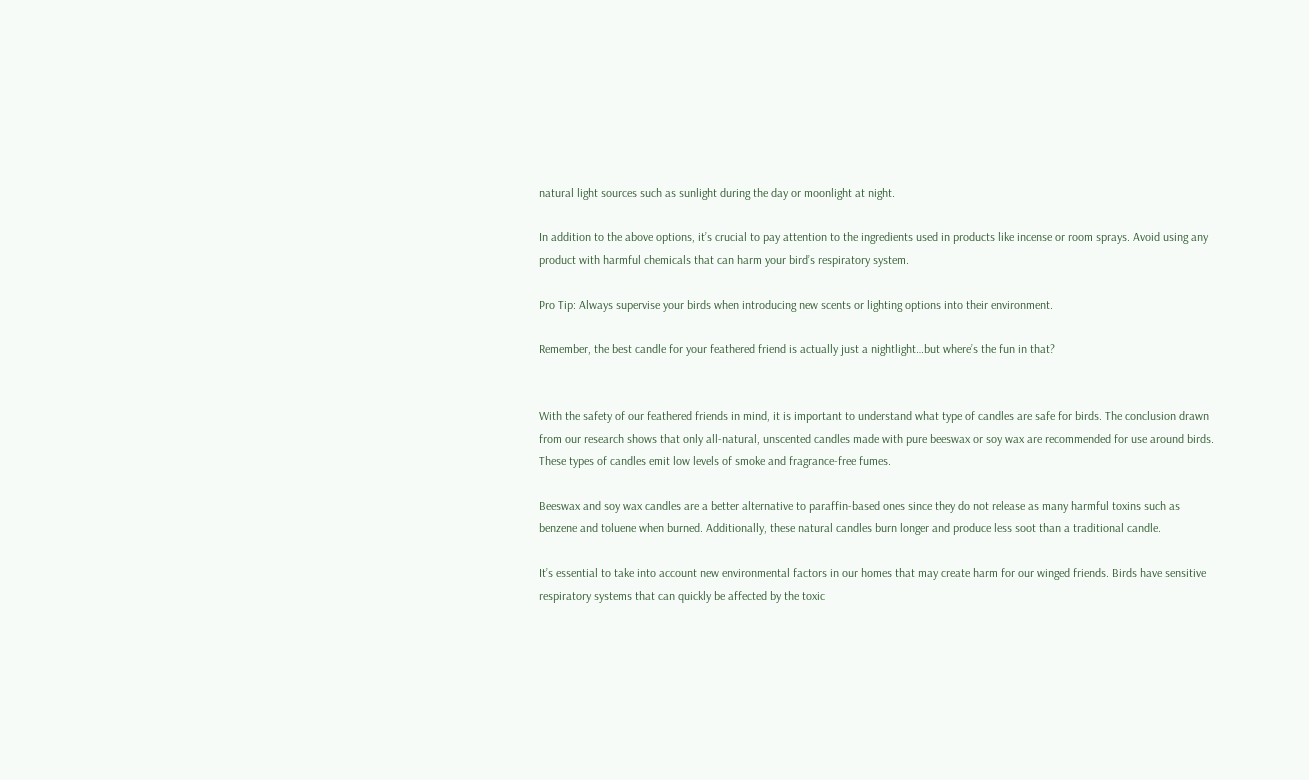natural light sources such as sunlight during the day or moonlight at night.

In addition to the above options, it’s crucial to pay attention to the ingredients used in products like incense or room sprays. Avoid using any product with harmful chemicals that can harm your bird’s respiratory system.

Pro Tip: Always supervise your birds when introducing new scents or lighting options into their environment.

Remember, the best candle for your feathered friend is actually just a nightlight…but where’s the fun in that?


With the safety of our feathered friends in mind, it is important to understand what type of candles are safe for birds. The conclusion drawn from our research shows that only all-natural, unscented candles made with pure beeswax or soy wax are recommended for use around birds. These types of candles emit low levels of smoke and fragrance-free fumes.

Beeswax and soy wax candles are a better alternative to paraffin-based ones since they do not release as many harmful toxins such as benzene and toluene when burned. Additionally, these natural candles burn longer and produce less soot than a traditional candle.

It’s essential to take into account new environmental factors in our homes that may create harm for our winged friends. Birds have sensitive respiratory systems that can quickly be affected by the toxic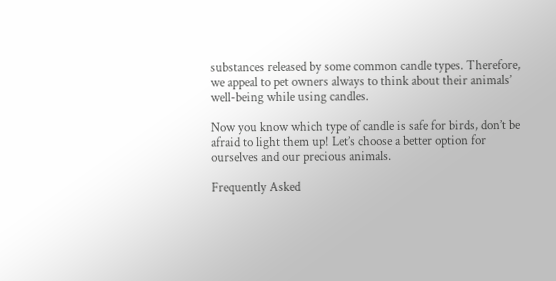substances released by some common candle types. Therefore, we appeal to pet owners always to think about their animals’ well-being while using candles.

Now you know which type of candle is safe for birds, don’t be afraid to light them up! Let’s choose a better option for ourselves and our precious animals.

Frequently Asked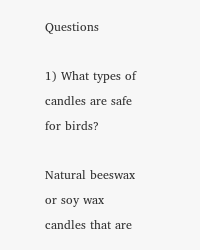Questions

1) What types of candles are safe for birds?

Natural beeswax or soy wax candles that are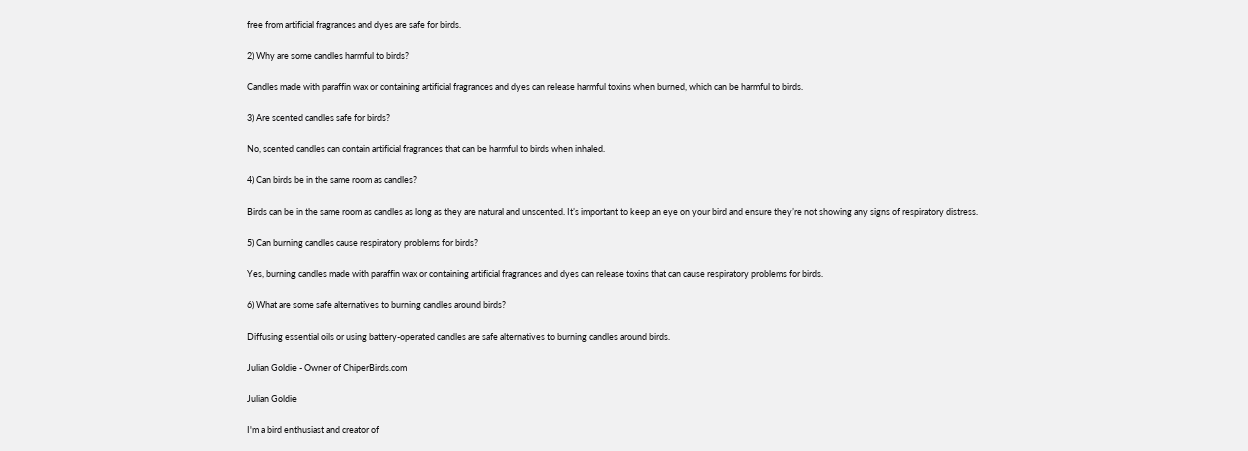free from artificial fragrances and dyes are safe for birds.

2) Why are some candles harmful to birds?

Candles made with paraffin wax or containing artificial fragrances and dyes can release harmful toxins when burned, which can be harmful to birds.

3) Are scented candles safe for birds?

No, scented candles can contain artificial fragrances that can be harmful to birds when inhaled.

4) Can birds be in the same room as candles?

Birds can be in the same room as candles as long as they are natural and unscented. It’s important to keep an eye on your bird and ensure they’re not showing any signs of respiratory distress.

5) Can burning candles cause respiratory problems for birds?

Yes, burning candles made with paraffin wax or containing artificial fragrances and dyes can release toxins that can cause respiratory problems for birds.

6) What are some safe alternatives to burning candles around birds?

Diffusing essential oils or using battery-operated candles are safe alternatives to burning candles around birds.

Julian Goldie - Owner of ChiperBirds.com

Julian Goldie

I'm a bird enthusiast and creator of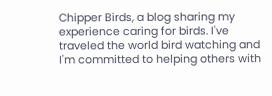Chipper Birds, a blog sharing my experience caring for birds. I've traveled the world bird watching and I'm committed to helping others with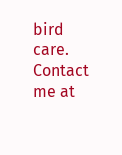bird care. Contact me at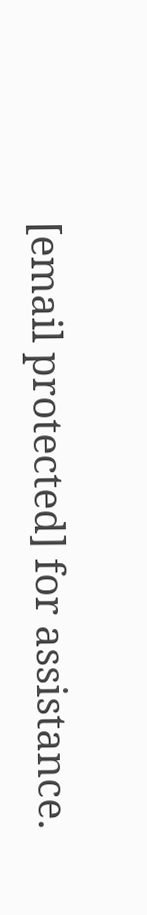[email protected] for assistance.